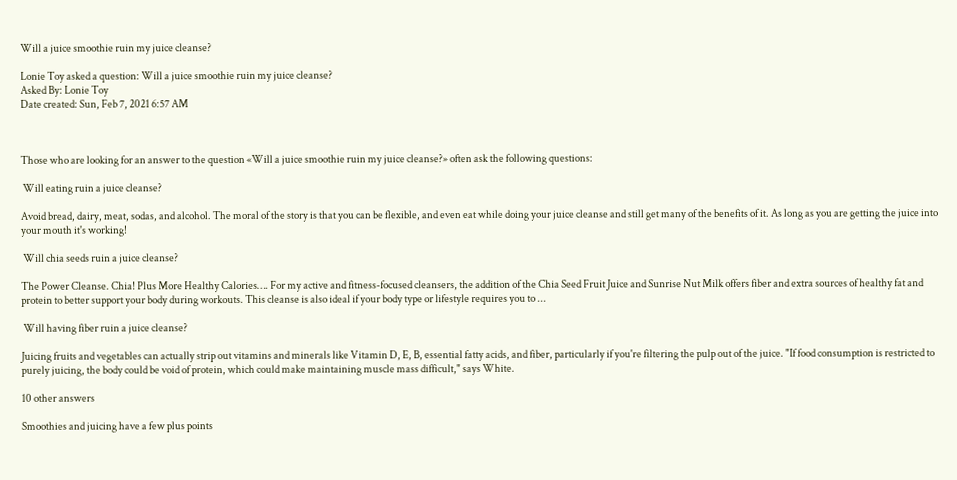Will a juice smoothie ruin my juice cleanse?

Lonie Toy asked a question: Will a juice smoothie ruin my juice cleanse?
Asked By: Lonie Toy
Date created: Sun, Feb 7, 2021 6:57 AM



Those who are looking for an answer to the question «Will a juice smoothie ruin my juice cleanse?» often ask the following questions:

 Will eating ruin a juice cleanse?

Avoid bread, dairy, meat, sodas, and alcohol. The moral of the story is that you can be flexible, and even eat while doing your juice cleanse and still get many of the benefits of it. As long as you are getting the juice into your mouth it's working!

 Will chia seeds ruin a juice cleanse?

The Power Cleanse. Chia! Plus More Healthy Calories…. For my active and fitness-focused cleansers, the addition of the Chia Seed Fruit Juice and Sunrise Nut Milk offers fiber and extra sources of healthy fat and protein to better support your body during workouts. This cleanse is also ideal if your body type or lifestyle requires you to ...

 Will having fiber ruin a juice cleanse?

Juicing fruits and vegetables can actually strip out vitamins and minerals like Vitamin D, E, B, essential fatty acids, and fiber, particularly if you're filtering the pulp out of the juice. "If food consumption is restricted to purely juicing, the body could be void of protein, which could make maintaining muscle mass difficult," says White.

10 other answers

Smoothies and juicing have a few plus points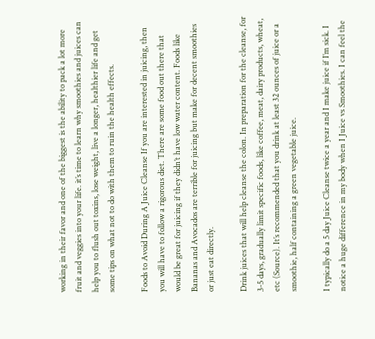working in their favor and one of the biggest is the ability to pack a lot more fruit and veggies into your life. it’s time to learn why smoothies and juices can help you to flush out toxins, lose weight, live a longer, healthier life and get some tips on what not to do with them to ruin the health effects.

Foods to Avoid During A Juice Cleanse If you are interested in juicing, then you will have to follow a rigorous diet. There are some food out there that would be great for juicing if they didn’t have low water content. Foods like Bananas and Avocados are terrible for juicing but make for decent smoothies or just eat directly.

Drink juices that will help cleanse the colon. In preparation for the cleanse, for 3-5 days, gradually limit specific foods, like coffee, meat, dairy products, wheat, etc (Source). It’s recommended that you drink at least 32 ounces of juice or a smoothie, half containing a green vegetable juice.

I typically do a 5 day Juice Cleanse twice a year and I make juice if I’m sick. I notice a huge difference in my body when I Juice vs Smoothies. I can feel the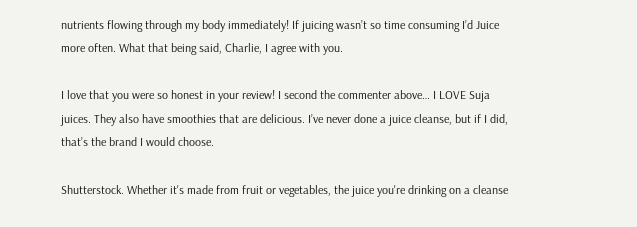nutrients flowing through my body immediately! If juicing wasn’t so time consuming I’d Juice more often. What that being said, Charlie, I agree with you.

I love that you were so honest in your review! I second the commenter above… I LOVE Suja juices. They also have smoothies that are delicious. I’ve never done a juice cleanse, but if I did, that’s the brand I would choose.

Shutterstock. Whether it's made from fruit or vegetables, the juice you're drinking on a cleanse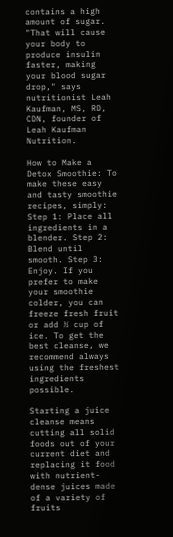contains a high amount of sugar. "That will cause your body to produce insulin faster, making your blood sugar drop," says nutritionist Leah Kaufman, MS, RD, CDN, founder of Leah Kaufman Nutrition.

How to Make a Detox Smoothie: To make these easy and tasty smoothie recipes, simply: Step 1: Place all ingredients in a blender. Step 2: Blend until smooth. Step 3: Enjoy. If you prefer to make your smoothie colder, you can freeze fresh fruit or add ½ cup of ice. To get the best cleanse, we recommend always using the freshest ingredients possible.

Starting a juice cleanse means cutting all solid foods out of your current diet and replacing it food with nutrient-dense juices made of a variety of fruits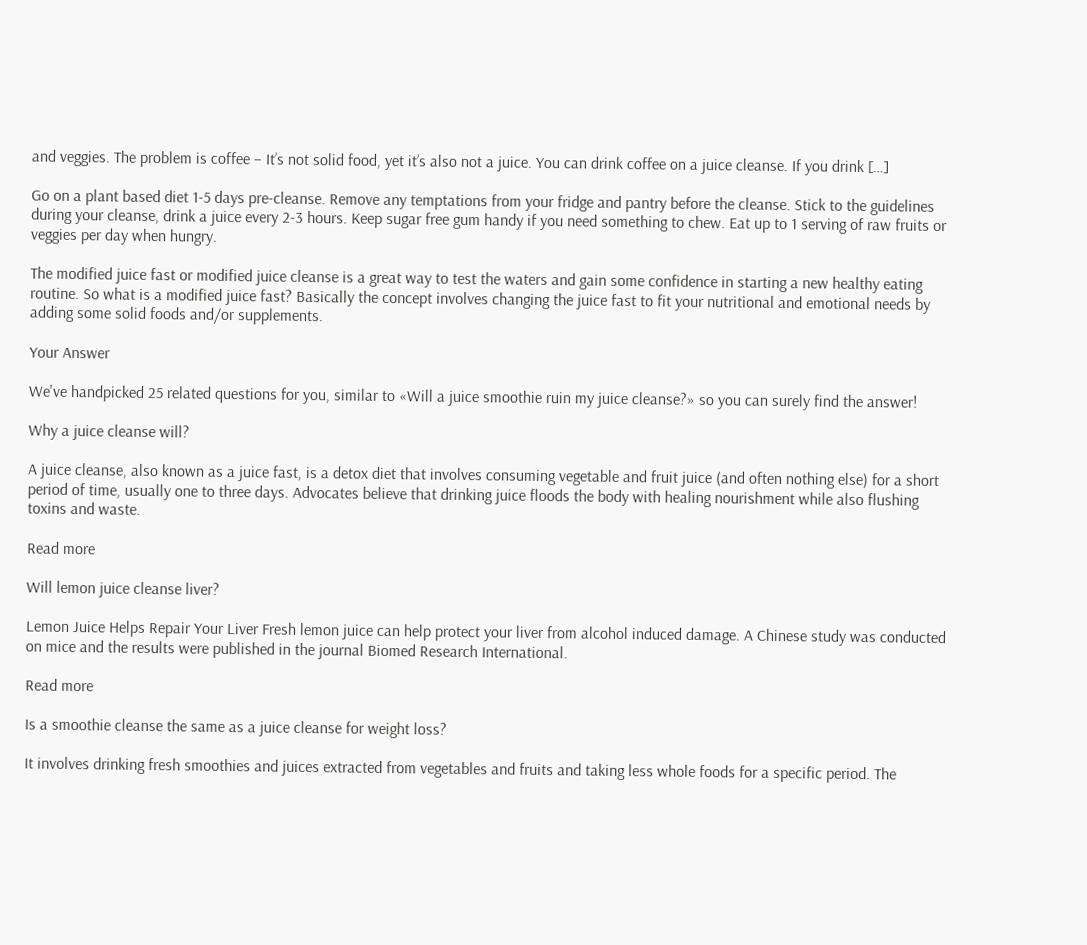and veggies. The problem is coffee – It’s not solid food, yet it’s also not a juice. You can drink coffee on a juice cleanse. If you drink […]

Go on a plant based diet 1-5 days pre-cleanse. Remove any temptations from your fridge and pantry before the cleanse. Stick to the guidelines during your cleanse, drink a juice every 2-3 hours. Keep sugar free gum handy if you need something to chew. Eat up to 1 serving of raw fruits or veggies per day when hungry.

The modified juice fast or modified juice cleanse is a great way to test the waters and gain some confidence in starting a new healthy eating routine. So what is a modified juice fast? Basically the concept involves changing the juice fast to fit your nutritional and emotional needs by adding some solid foods and/or supplements.

Your Answer

We've handpicked 25 related questions for you, similar to «Will a juice smoothie ruin my juice cleanse?» so you can surely find the answer!

Why a juice cleanse will?

A juice cleanse, also known as a juice fast, is a detox diet that involves consuming vegetable and fruit juice (and often nothing else) for a short period of time, usually one to three days. Advocates believe that drinking juice floods the body with healing nourishment while also flushing toxins and waste.

Read more

Will lemon juice cleanse liver?

Lemon Juice Helps Repair Your Liver Fresh lemon juice can help protect your liver from alcohol induced damage. A Chinese study was conducted on mice and the results were published in the journal Biomed Research International.

Read more

Is a smoothie cleanse the same as a juice cleanse for weight loss?

It involves drinking fresh smoothies and juices extracted from vegetables and fruits and taking less whole foods for a specific period. The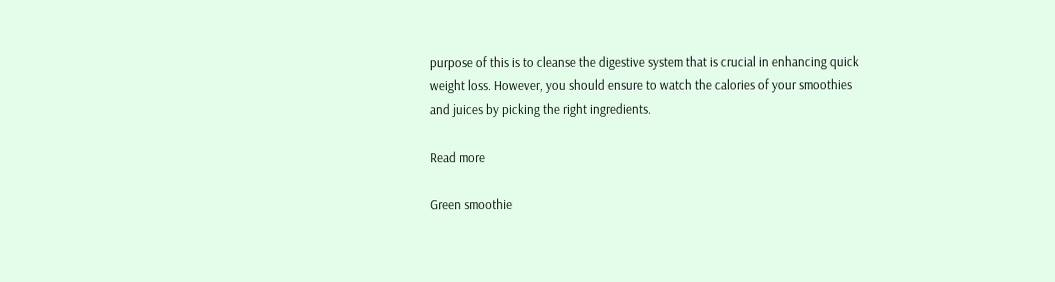purpose of this is to cleanse the digestive system that is crucial in enhancing quick weight loss. However, you should ensure to watch the calories of your smoothies and juices by picking the right ingredients.

Read more

Green smoothie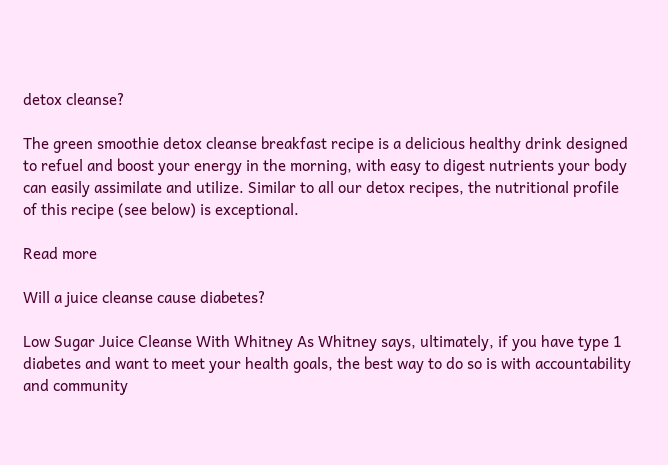detox cleanse?

The green smoothie detox cleanse breakfast recipe is a delicious healthy drink designed to refuel and boost your energy in the morning, with easy to digest nutrients your body can easily assimilate and utilize. Similar to all our detox recipes, the nutritional profile of this recipe (see below) is exceptional.

Read more

Will a juice cleanse cause diabetes?

Low Sugar Juice Cleanse With Whitney As Whitney says, ultimately, if you have type 1 diabetes and want to meet your health goals, the best way to do so is with accountability and community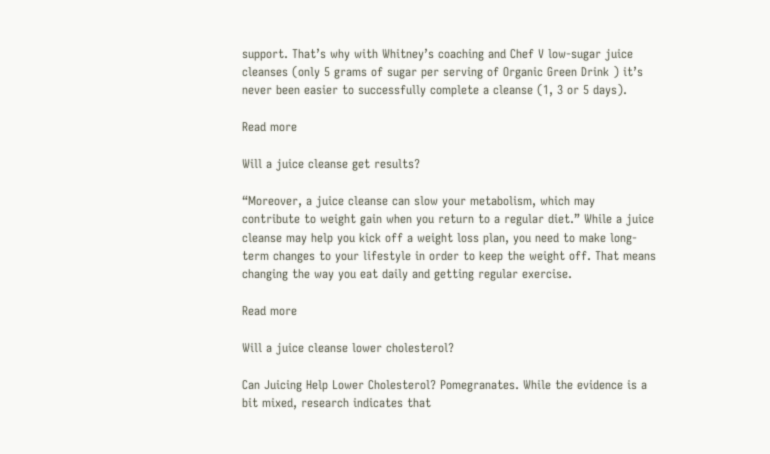support. That’s why with Whitney’s coaching and Chef V low-sugar juice cleanses (only 5 grams of sugar per serving of Organic Green Drink ) it’s never been easier to successfully complete a cleanse (1, 3 or 5 days).

Read more

Will a juice cleanse get results?

“Moreover, a juice cleanse can slow your metabolism, which may contribute to weight gain when you return to a regular diet.” While a juice cleanse may help you kick off a weight loss plan, you need to make long-term changes to your lifestyle in order to keep the weight off. That means changing the way you eat daily and getting regular exercise.

Read more

Will a juice cleanse lower cholesterol?

Can Juicing Help Lower Cholesterol? Pomegranates. While the evidence is a bit mixed, research indicates that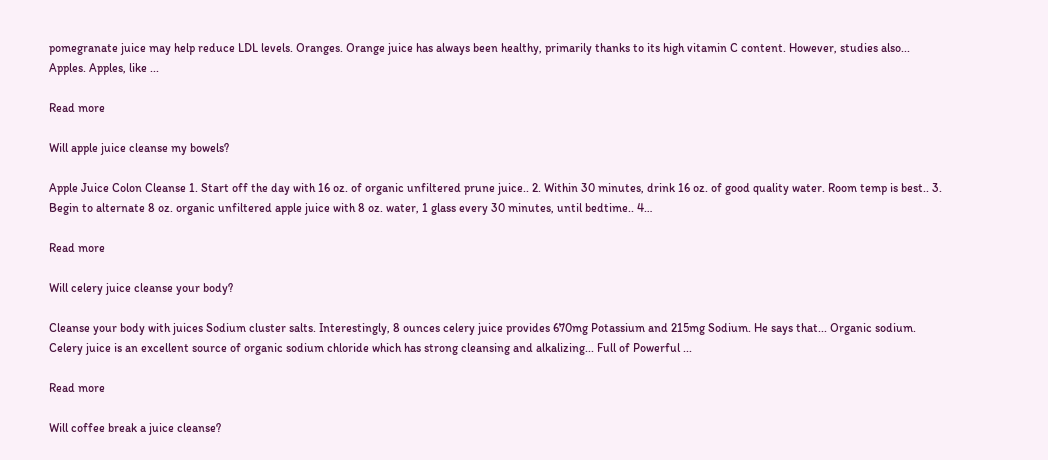pomegranate juice may help reduce LDL levels. Oranges. Orange juice has always been healthy, primarily thanks to its high vitamin C content. However, studies also... Apples. Apples, like ...

Read more

Will apple juice cleanse my bowels?

Apple Juice Colon Cleanse 1. Start off the day with 16 oz. of organic unfiltered prune juice.. 2. Within 30 minutes, drink 16 oz. of good quality water. Room temp is best.. 3. Begin to alternate 8 oz. organic unfiltered apple juice with 8 oz. water, 1 glass every 30 minutes, until bedtime.. 4…

Read more

Will celery juice cleanse your body?

Cleanse your body with juices Sodium cluster salts. Interestingly, 8 ounces celery juice provides 670mg Potassium and 215mg Sodium. He says that... Organic sodium. Celery juice is an excellent source of organic sodium chloride which has strong cleansing and alkalizing... Full of Powerful ...

Read more

Will coffee break a juice cleanse?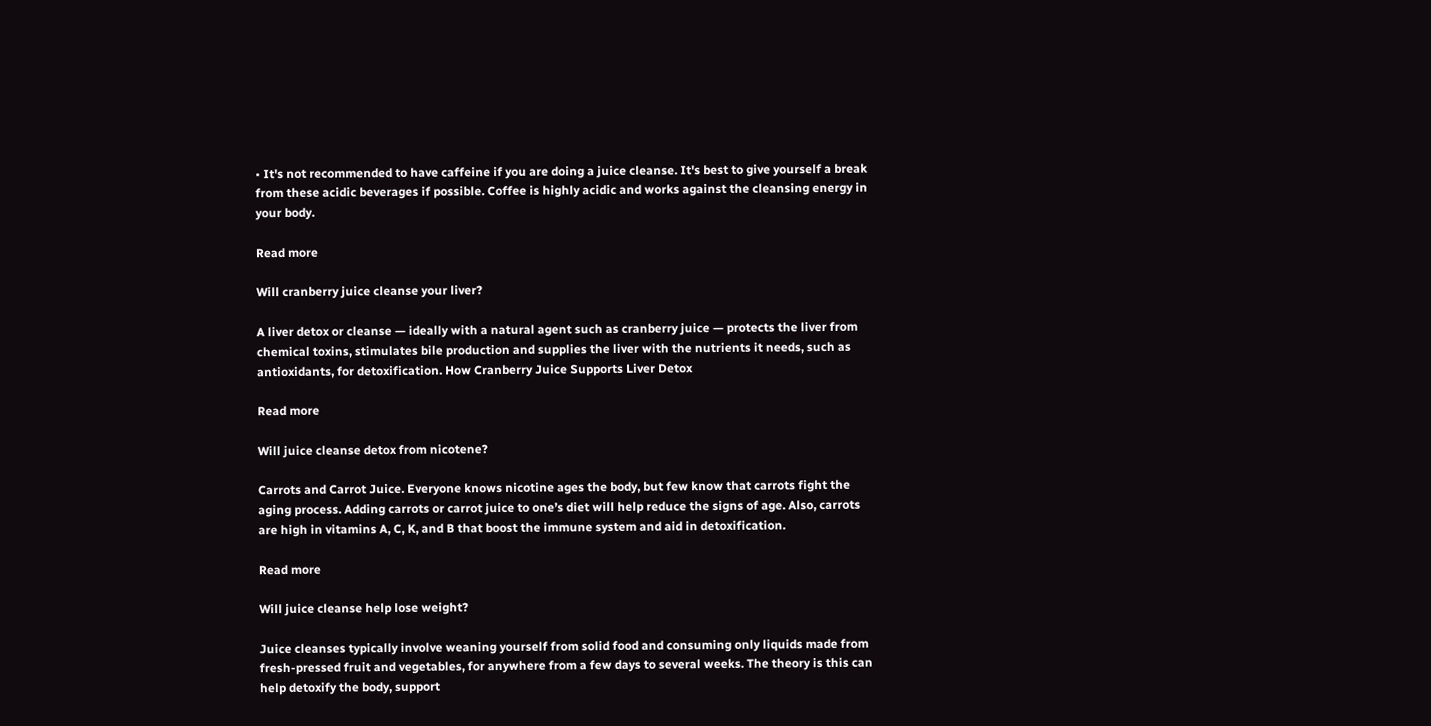• It's not recommended to have caffeine if you are doing a juice cleanse. It's best to give yourself a break from these acidic beverages if possible. Coffee is highly acidic and works against the cleansing energy in your body.

Read more

Will cranberry juice cleanse your liver?

A liver detox or cleanse — ideally with a natural agent such as cranberry juice — protects the liver from chemical toxins, stimulates bile production and supplies the liver with the nutrients it needs, such as antioxidants, for detoxification. How Cranberry Juice Supports Liver Detox

Read more

Will juice cleanse detox from nicotene?

Carrots and Carrot Juice. Everyone knows nicotine ages the body, but few know that carrots fight the aging process. Adding carrots or carrot juice to one’s diet will help reduce the signs of age. Also, carrots are high in vitamins A, C, K, and B that boost the immune system and aid in detoxification.

Read more

Will juice cleanse help lose weight?

Juice cleanses typically involve weaning yourself from solid food and consuming only liquids made from fresh-pressed fruit and vegetables, for anywhere from a few days to several weeks. The theory is this can help detoxify the body, support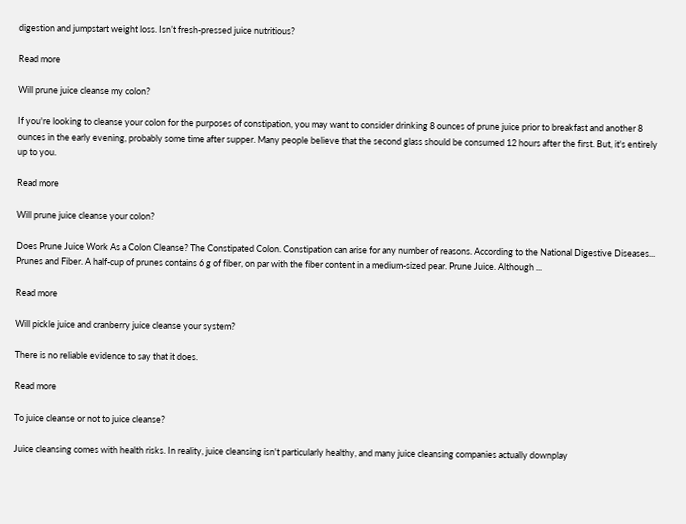digestion and jumpstart weight loss. Isn’t fresh-pressed juice nutritious?

Read more

Will prune juice cleanse my colon?

If you're looking to cleanse your colon for the purposes of constipation, you may want to consider drinking 8 ounces of prune juice prior to breakfast and another 8 ounces in the early evening, probably some time after supper. Many people believe that the second glass should be consumed 12 hours after the first. But, it's entirely up to you.

Read more

Will prune juice cleanse your colon?

Does Prune Juice Work As a Colon Cleanse? The Constipated Colon. Constipation can arise for any number of reasons. According to the National Digestive Diseases... Prunes and Fiber. A half-cup of prunes contains 6 g of fiber, on par with the fiber content in a medium-sized pear. Prune Juice. Although ...

Read more

Will pickle juice and cranberry juice cleanse your system?

There is no reliable evidence to say that it does.

Read more

To juice cleanse or not to juice cleanse?

Juice cleansing comes with health risks. In reality, juice cleansing isn't particularly healthy, and many juice cleansing companies actually downplay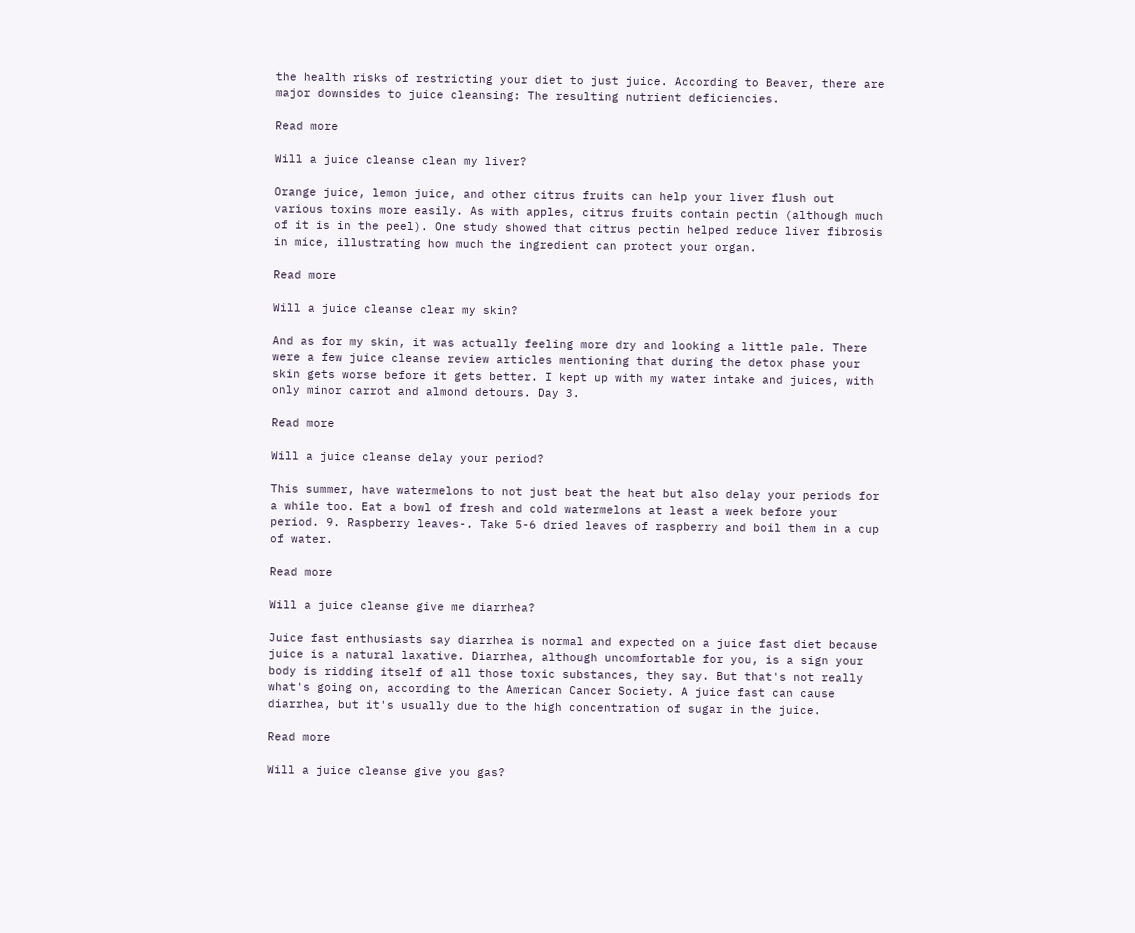the health risks of restricting your diet to just juice. According to Beaver, there are major downsides to juice cleansing: The resulting nutrient deficiencies.

Read more

Will a juice cleanse clean my liver?

Orange juice, lemon juice, and other citrus fruits can help your liver flush out various toxins more easily. As with apples, citrus fruits contain pectin (although much of it is in the peel). One study showed that citrus pectin helped reduce liver fibrosis in mice, illustrating how much the ingredient can protect your organ.

Read more

Will a juice cleanse clear my skin?

And as for my skin, it was actually feeling more dry and looking a little pale. There were a few juice cleanse review articles mentioning that during the detox phase your skin gets worse before it gets better. I kept up with my water intake and juices, with only minor carrot and almond detours. Day 3.

Read more

Will a juice cleanse delay your period?

This summer, have watermelons to not just beat the heat but also delay your periods for a while too. Eat a bowl of fresh and cold watermelons at least a week before your period. 9. Raspberry leaves-. Take 5-6 dried leaves of raspberry and boil them in a cup of water.

Read more

Will a juice cleanse give me diarrhea?

Juice fast enthusiasts say diarrhea is normal and expected on a juice fast diet because juice is a natural laxative. Diarrhea, although uncomfortable for you, is a sign your body is ridding itself of all those toxic substances, they say. But that's not really what's going on, according to the American Cancer Society. A juice fast can cause diarrhea, but it's usually due to the high concentration of sugar in the juice.

Read more

Will a juice cleanse give you gas?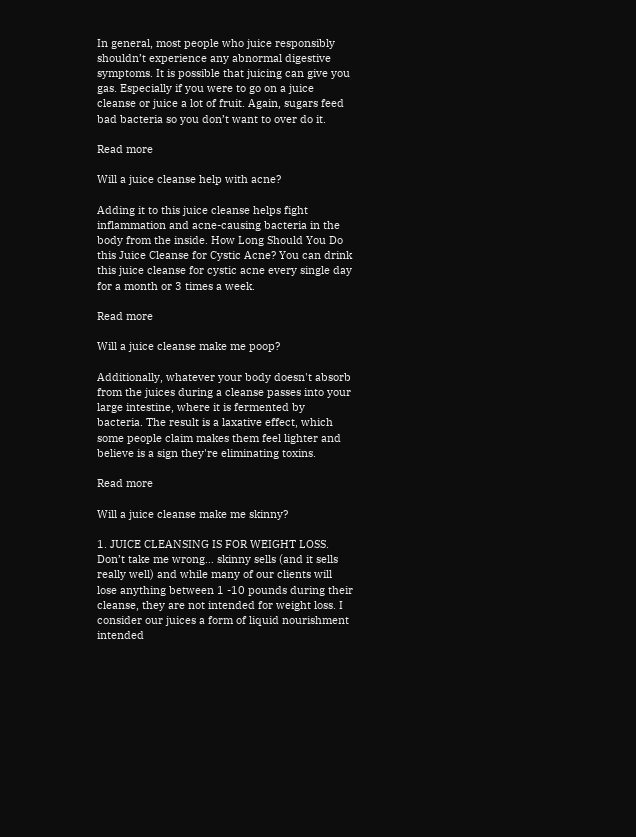In general, most people who juice responsibly shouldn’t experience any abnormal digestive symptoms. It is possible that juicing can give you gas. Especially if you were to go on a juice cleanse or juice a lot of fruit. Again, sugars feed bad bacteria so you don’t want to over do it.

Read more

Will a juice cleanse help with acne?

Adding it to this juice cleanse helps fight inflammation and acne-causing bacteria in the body from the inside. How Long Should You Do this Juice Cleanse for Cystic Acne? You can drink this juice cleanse for cystic acne every single day for a month or 3 times a week.

Read more

Will a juice cleanse make me poop?

Additionally, whatever your body doesn't absorb from the juices during a cleanse passes into your large intestine, where it is fermented by bacteria. The result is a laxative effect, which some people claim makes them feel lighter and believe is a sign they're eliminating toxins.

Read more

Will a juice cleanse make me skinny?

1. JUICE CLEANSING IS FOR WEIGHT LOSS. Don’t take me wrong… skinny sells (and it sells really well) and while many of our clients will lose anything between 1 -10 pounds during their cleanse, they are not intended for weight loss. I consider our juices a form of liquid nourishment intended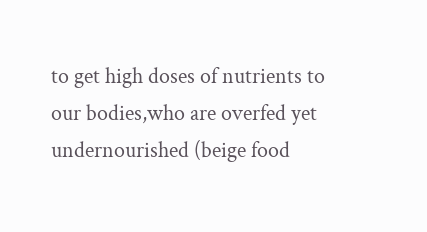to get high doses of nutrients to our bodies,who are overfed yet undernourished (beige food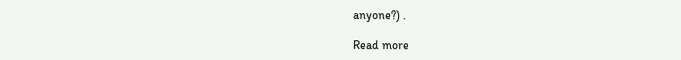anyone?) .

Read more